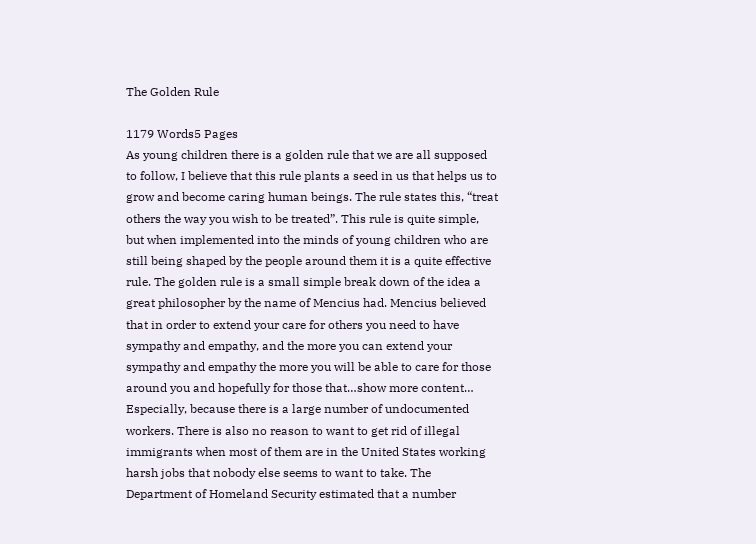The Golden Rule

1179 Words5 Pages
As young children there is a golden rule that we are all supposed to follow, I believe that this rule plants a seed in us that helps us to grow and become caring human beings. The rule states this, “treat others the way you wish to be treated”. This rule is quite simple, but when implemented into the minds of young children who are still being shaped by the people around them it is a quite effective rule. The golden rule is a small simple break down of the idea a great philosopher by the name of Mencius had. Mencius believed that in order to extend your care for others you need to have sympathy and empathy, and the more you can extend your sympathy and empathy the more you will be able to care for those around you and hopefully for those that…show more content…
Especially, because there is a large number of undocumented workers. There is also no reason to want to get rid of illegal immigrants when most of them are in the United States working harsh jobs that nobody else seems to want to take. The Department of Homeland Security estimated that a number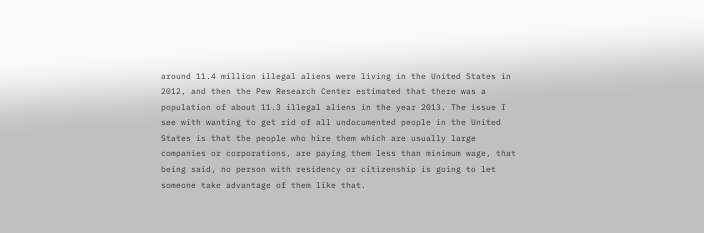around 11.4 million illegal aliens were living in the United States in 2012, and then the Pew Research Center estimated that there was a population of about 11.3 illegal aliens in the year 2013. The issue I see with wanting to get rid of all undocumented people in the United States is that the people who hire them which are usually large companies or corporations, are paying them less than minimum wage, that being said, no person with residency or citizenship is going to let someone take advantage of them like that.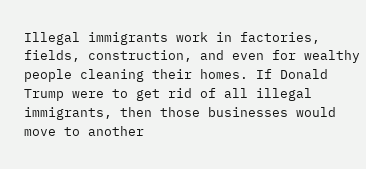Illegal immigrants work in factories, fields, construction, and even for wealthy people cleaning their homes. If Donald Trump were to get rid of all illegal immigrants, then those businesses would move to another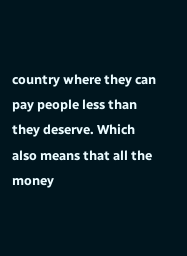country where they can pay people less than they deserve. Which also means that all the money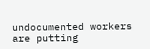undocumented workers are putting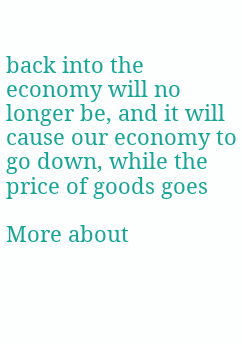back into the economy will no longer be, and it will cause our economy to go down, while the price of goods goes

More about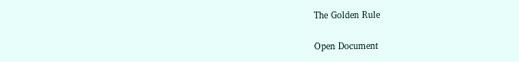The Golden Rule

Open Document